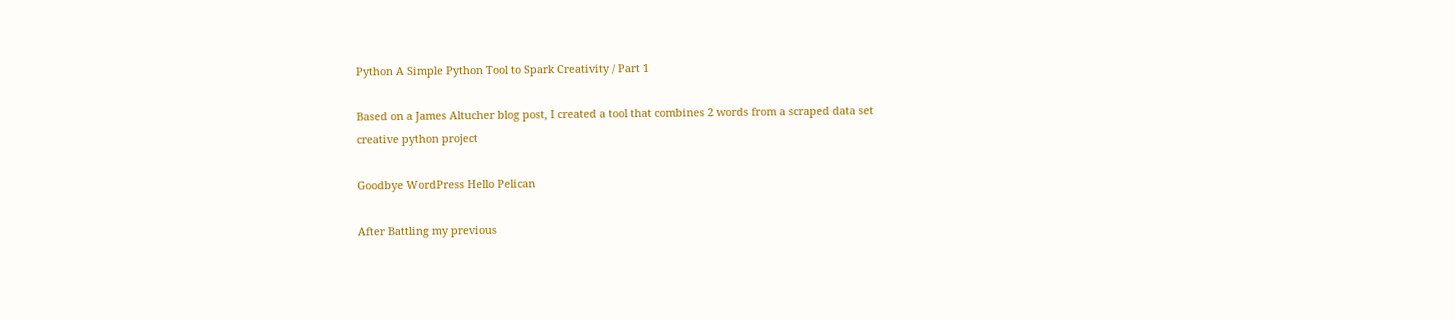Python A Simple Python Tool to Spark Creativity / Part 1

Based on a James Altucher blog post, I created a tool that combines 2 words from a scraped data set
creative python project

Goodbye WordPress Hello Pelican

After Battling my previous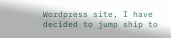Wordpress site, I have decided to jump ship to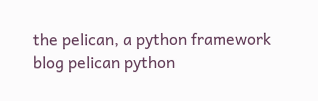the pelican, a python framework
blog pelican python